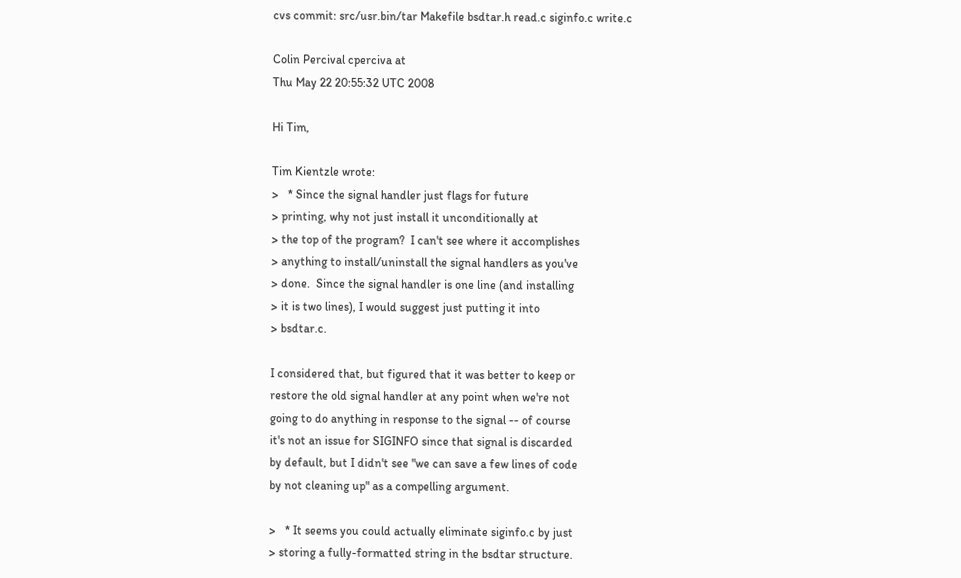cvs commit: src/usr.bin/tar Makefile bsdtar.h read.c siginfo.c write.c

Colin Percival cperciva at
Thu May 22 20:55:32 UTC 2008

Hi Tim,

Tim Kientzle wrote:
>   * Since the signal handler just flags for future
> printing, why not just install it unconditionally at
> the top of the program?  I can't see where it accomplishes
> anything to install/uninstall the signal handlers as you've
> done.  Since the signal handler is one line (and installing
> it is two lines), I would suggest just putting it into
> bsdtar.c.

I considered that, but figured that it was better to keep or
restore the old signal handler at any point when we're not
going to do anything in response to the signal -- of course
it's not an issue for SIGINFO since that signal is discarded
by default, but I didn't see "we can save a few lines of code
by not cleaning up" as a compelling argument.

>   * It seems you could actually eliminate siginfo.c by just
> storing a fully-formatted string in the bsdtar structure.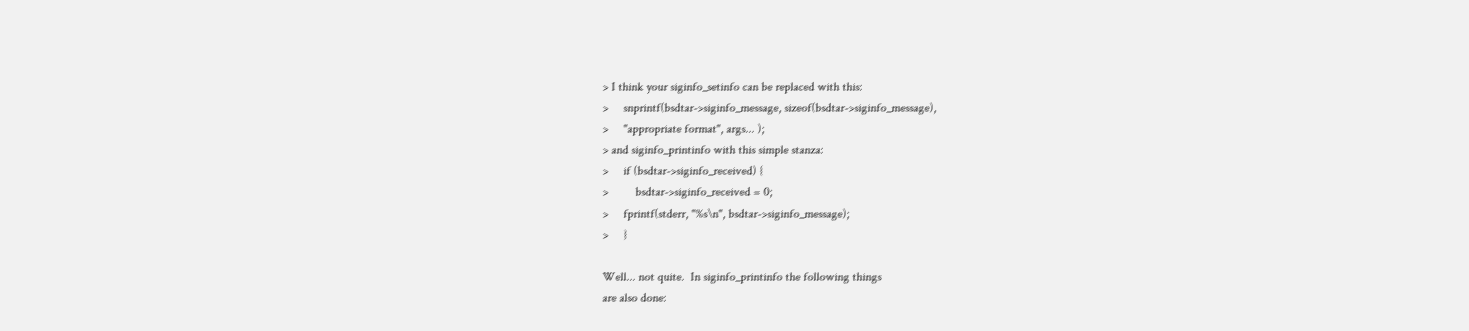> I think your siginfo_setinfo can be replaced with this:
>     snprintf(bsdtar->siginfo_message, sizeof(bsdtar->siginfo_message),
>     "appropriate format", args... );
> and siginfo_printinfo with this simple stanza:
>     if (bsdtar->siginfo_received) {
>         bsdtar->siginfo_received = 0;
>     fprintf(stderr, "%s\n", bsdtar->siginfo_message);
>     }

Well... not quite.  In siginfo_printinfo the following things
are also done: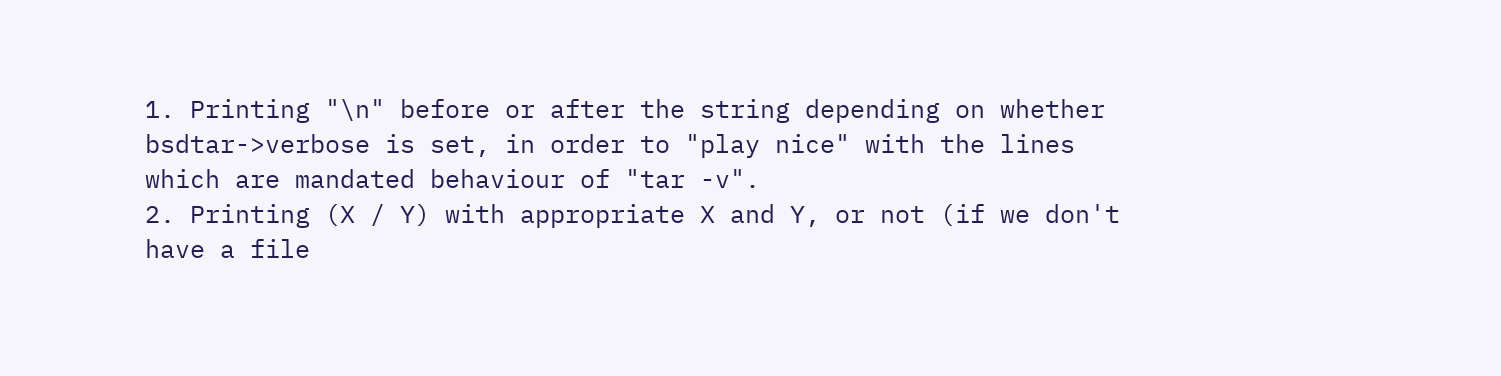1. Printing "\n" before or after the string depending on whether
bsdtar->verbose is set, in order to "play nice" with the lines
which are mandated behaviour of "tar -v".
2. Printing (X / Y) with appropriate X and Y, or not (if we don't
have a file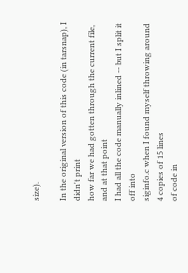size).

In the original version of this code (in tarsnap), I didn't print
how far we had gotten through the current file, and at that point
I had all the code manually inlined -- but I split it off into
siginfo.c when I found myself throwing around 4 copies of 15 lines
of code in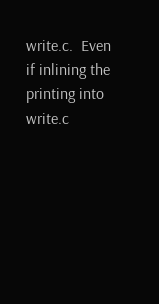write.c.  Even if inlining the printing into write.c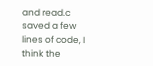and read.c saved a few lines of code, I think the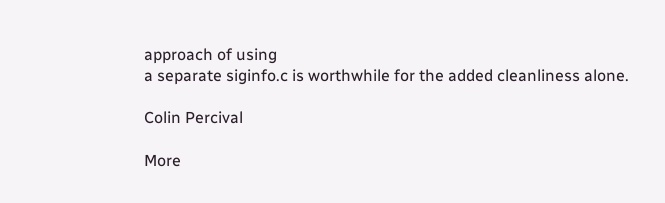approach of using
a separate siginfo.c is worthwhile for the added cleanliness alone.

Colin Percival

More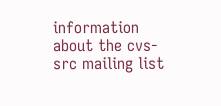information about the cvs-src mailing list